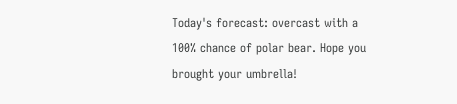Today's forecast: overcast with a 100% chance of polar bear. Hope you brought your umbrella!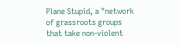Plane Stupid, a "network of grassroots groups that take non-violent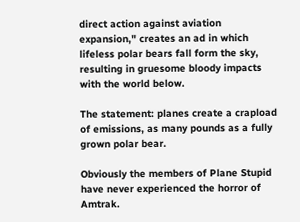direct action against aviation expansion," creates an ad in which lifeless polar bears fall form the sky, resulting in gruesome bloody impacts with the world below.

The statement: planes create a crapload of emissions, as many pounds as a fully grown polar bear.

Obviously the members of Plane Stupid have never experienced the horror of Amtrak.